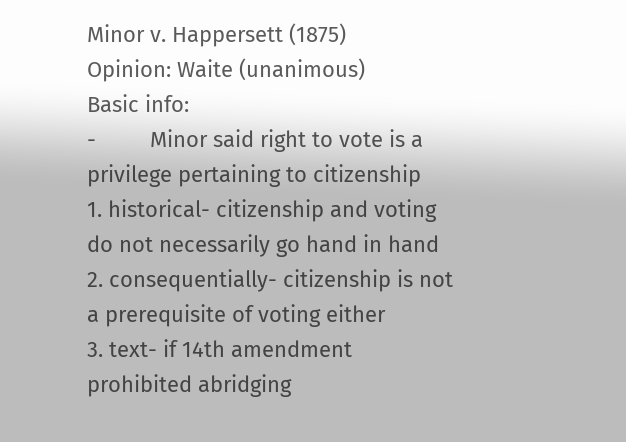Minor v. Happersett (1875)
Opinion: Waite (unanimous)
Basic info:
-         Minor said right to vote is a privilege pertaining to citizenship
1. historical- citizenship and voting do not necessarily go hand in hand
2. consequentially- citizenship is not a prerequisite of voting either
3. text- if 14th amendment prohibited abridging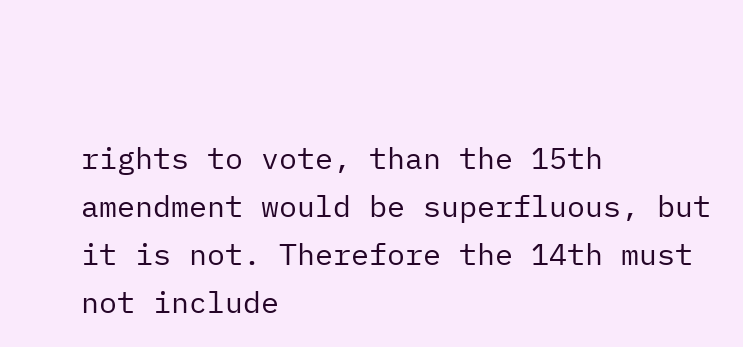rights to vote, than the 15th amendment would be superfluous, but it is not. Therefore the 14th must not include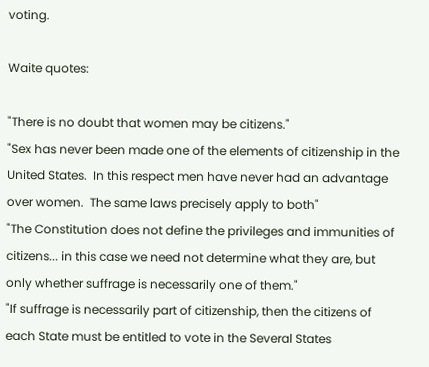voting.

Waite quotes:

"There is no doubt that women may be citizens."
"Sex has never been made one of the elements of citizenship in the United States.  In this respect men have never had an advantage over women.  The same laws precisely apply to both"
"The Constitution does not define the privileges and immunities of citizens... in this case we need not determine what they are, but only whether suffrage is necessarily one of them."
"If suffrage is necessarily part of citizenship, then the citizens of each State must be entitled to vote in the Several States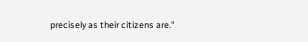precisely as their citizens are."